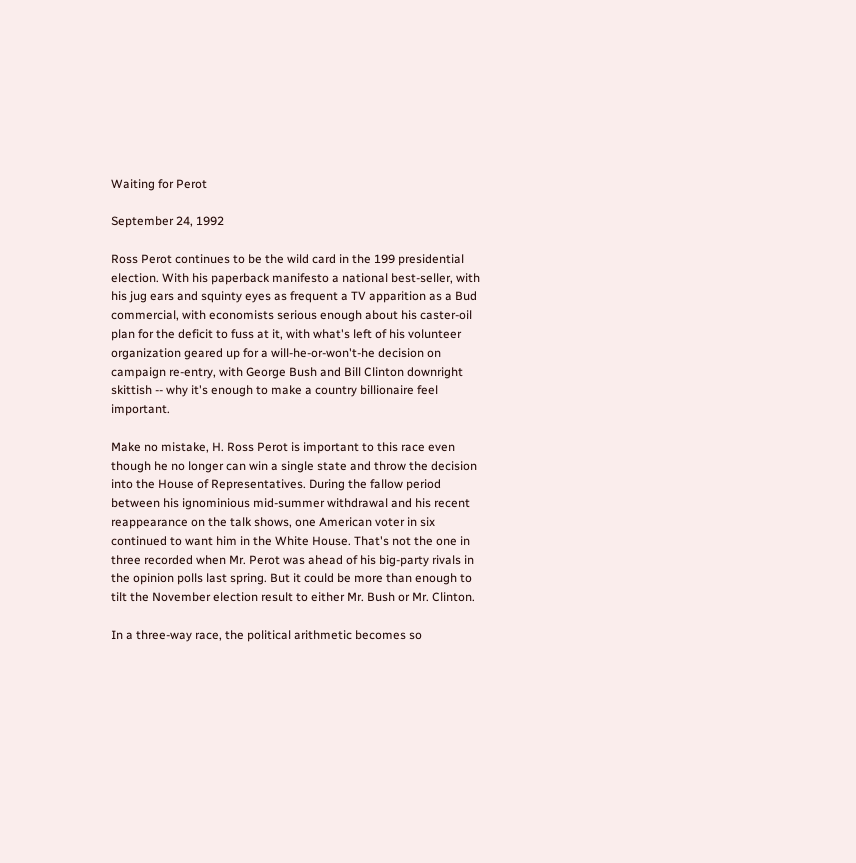Waiting for Perot

September 24, 1992

Ross Perot continues to be the wild card in the 199 presidential election. With his paperback manifesto a national best-seller, with his jug ears and squinty eyes as frequent a TV apparition as a Bud commercial, with economists serious enough about his caster-oil plan for the deficit to fuss at it, with what's left of his volunteer organization geared up for a will-he-or-won't-he decision on campaign re-entry, with George Bush and Bill Clinton downright skittish -- why it's enough to make a country billionaire feel important.

Make no mistake, H. Ross Perot is important to this race even though he no longer can win a single state and throw the decision into the House of Representatives. During the fallow period between his ignominious mid-summer withdrawal and his recent reappearance on the talk shows, one American voter in six continued to want him in the White House. That's not the one in three recorded when Mr. Perot was ahead of his big-party rivals in the opinion polls last spring. But it could be more than enough to tilt the November election result to either Mr. Bush or Mr. Clinton.

In a three-way race, the political arithmetic becomes so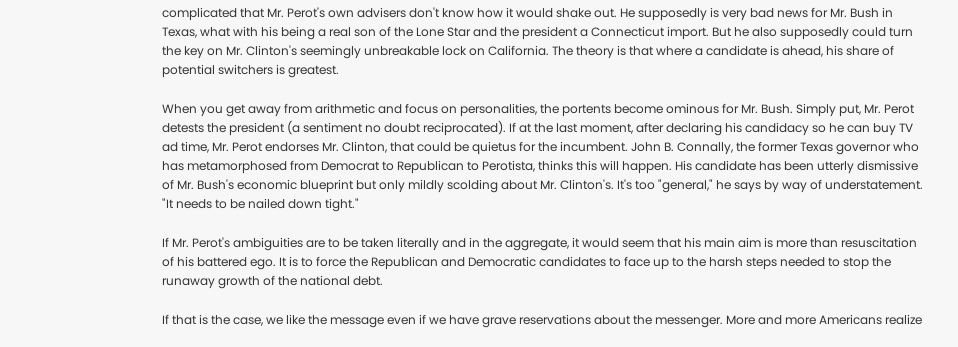complicated that Mr. Perot's own advisers don't know how it would shake out. He supposedly is very bad news for Mr. Bush in Texas, what with his being a real son of the Lone Star and the president a Connecticut import. But he also supposedly could turn the key on Mr. Clinton's seemingly unbreakable lock on California. The theory is that where a candidate is ahead, his share of potential switchers is greatest.

When you get away from arithmetic and focus on personalities, the portents become ominous for Mr. Bush. Simply put, Mr. Perot detests the president (a sentiment no doubt reciprocated). If at the last moment, after declaring his candidacy so he can buy TV ad time, Mr. Perot endorses Mr. Clinton, that could be quietus for the incumbent. John B. Connally, the former Texas governor who has metamorphosed from Democrat to Republican to Perotista, thinks this will happen. His candidate has been utterly dismissive of Mr. Bush's economic blueprint but only mildly scolding about Mr. Clinton's. It's too "general," he says by way of understatement. "It needs to be nailed down tight."

If Mr. Perot's ambiguities are to be taken literally and in the aggregate, it would seem that his main aim is more than resuscitation of his battered ego. It is to force the Republican and Democratic candidates to face up to the harsh steps needed to stop the runaway growth of the national debt.

If that is the case, we like the message even if we have grave reservations about the messenger. More and more Americans realize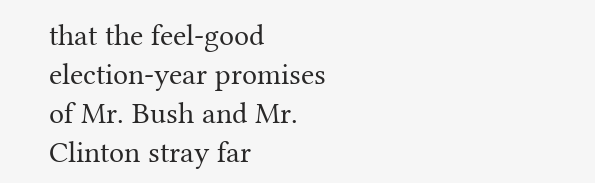that the feel-good election-year promises of Mr. Bush and Mr. Clinton stray far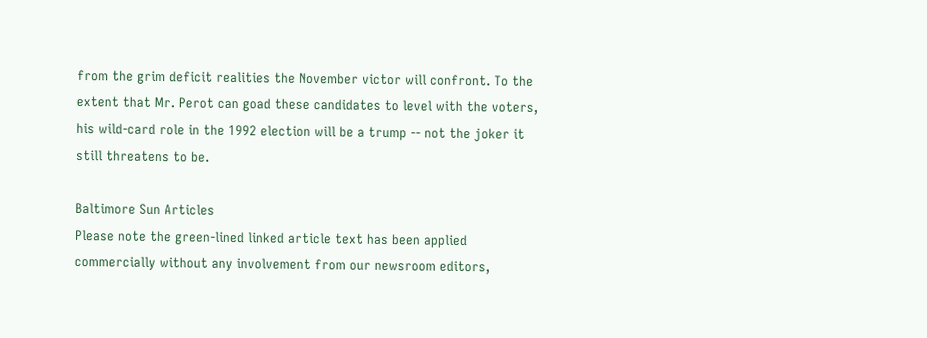from the grim deficit realities the November victor will confront. To the extent that Mr. Perot can goad these candidates to level with the voters, his wild-card role in the 1992 election will be a trump -- not the joker it still threatens to be.

Baltimore Sun Articles
Please note the green-lined linked article text has been applied commercially without any involvement from our newsroom editors,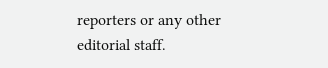reporters or any other editorial staff.